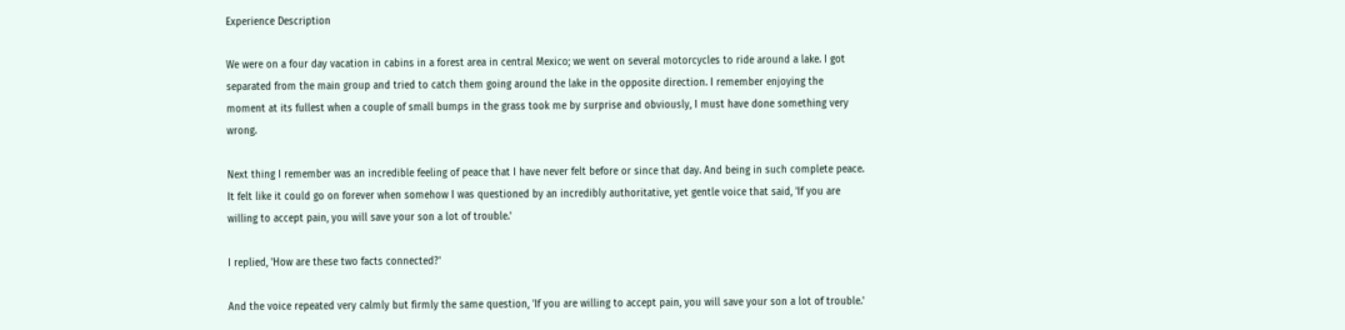Experience Description

We were on a four day vacation in cabins in a forest area in central Mexico; we went on several motorcycles to ride around a lake. I got separated from the main group and tried to catch them going around the lake in the opposite direction. I remember enjoying the moment at its fullest when a couple of small bumps in the grass took me by surprise and obviously, I must have done something very wrong.

Next thing I remember was an incredible feeling of peace that I have never felt before or since that day. And being in such complete peace. It felt like it could go on forever when somehow I was questioned by an incredibly authoritative, yet gentle voice that said, 'If you are willing to accept pain, you will save your son a lot of trouble.'

I replied, 'How are these two facts connected?'

And the voice repeated very calmly but firmly the same question, 'If you are willing to accept pain, you will save your son a lot of trouble.'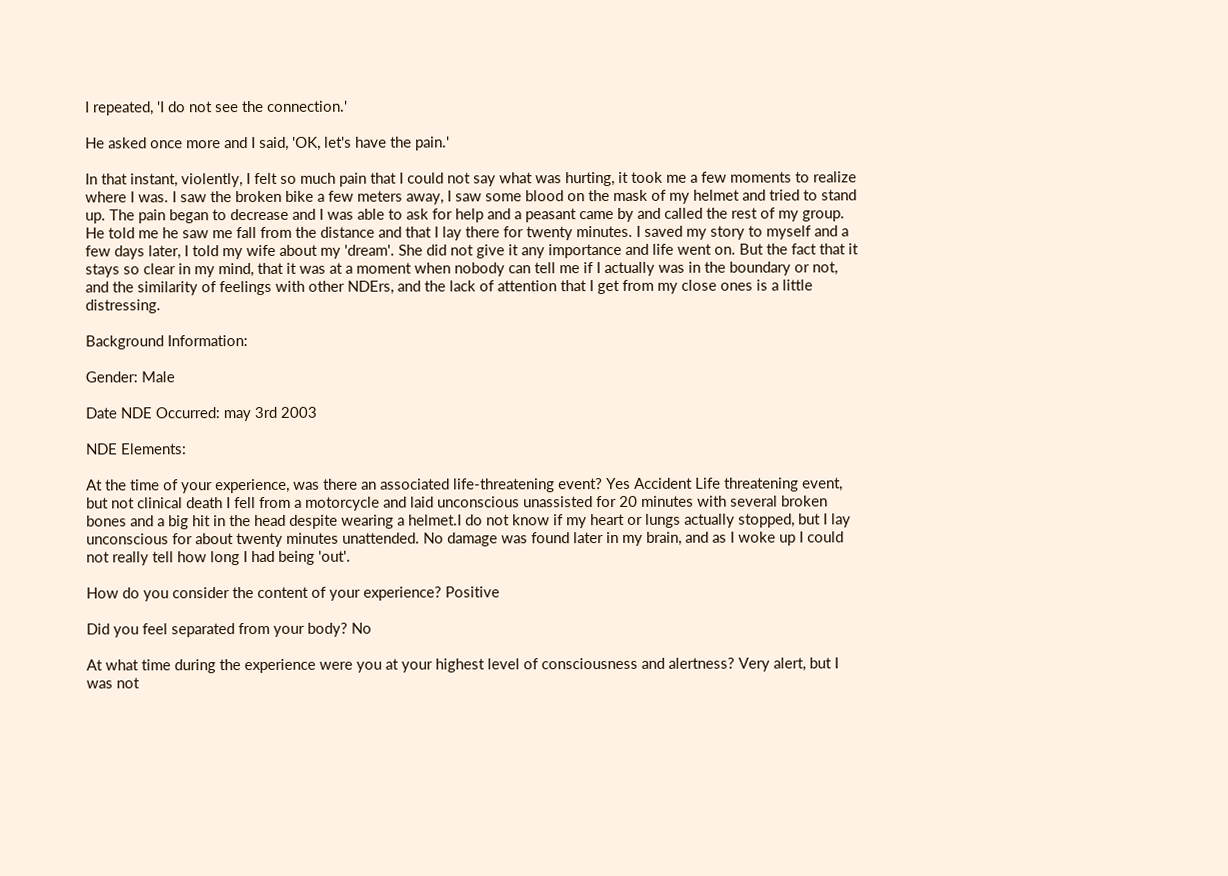I repeated, 'I do not see the connection.'

He asked once more and I said, 'OK, let's have the pain.'

In that instant, violently, I felt so much pain that I could not say what was hurting, it took me a few moments to realize where I was. I saw the broken bike a few meters away, I saw some blood on the mask of my helmet and tried to stand up. The pain began to decrease and I was able to ask for help and a peasant came by and called the rest of my group. He told me he saw me fall from the distance and that I lay there for twenty minutes. I saved my story to myself and a few days later, I told my wife about my 'dream'. She did not give it any importance and life went on. But the fact that it stays so clear in my mind, that it was at a moment when nobody can tell me if I actually was in the boundary or not, and the similarity of feelings with other NDErs, and the lack of attention that I get from my close ones is a little distressing.

Background Information:

Gender: Male

Date NDE Occurred: may 3rd 2003

NDE Elements:

At the time of your experience, was there an associated life-threatening event? Yes Accident Life threatening event, but not clinical death I fell from a motorcycle and laid unconscious unassisted for 20 minutes with several broken bones and a big hit in the head despite wearing a helmet.I do not know if my heart or lungs actually stopped, but I lay unconscious for about twenty minutes unattended. No damage was found later in my brain, and as I woke up I could not really tell how long I had being 'out'.

How do you consider the content of your experience? Positive

Did you feel separated from your body? No

At what time during the experience were you at your highest level of consciousness and alertness? Very alert, but I was not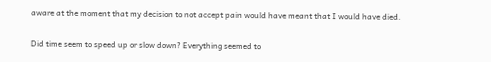aware at the moment that my decision to not accept pain would have meant that I would have died.

Did time seem to speed up or slow down? Everything seemed to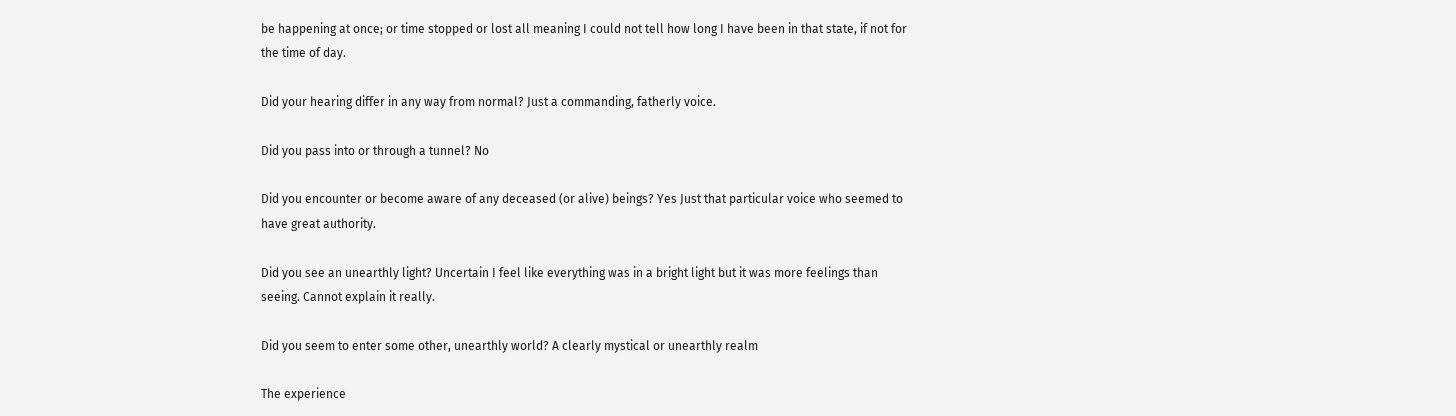be happening at once; or time stopped or lost all meaning I could not tell how long I have been in that state, if not for the time of day.

Did your hearing differ in any way from normal? Just a commanding, fatherly voice.

Did you pass into or through a tunnel? No

Did you encounter or become aware of any deceased (or alive) beings? Yes Just that particular voice who seemed to have great authority.

Did you see an unearthly light? Uncertain I feel like everything was in a bright light but it was more feelings than seeing. Cannot explain it really.

Did you seem to enter some other, unearthly world? A clearly mystical or unearthly realm

The experience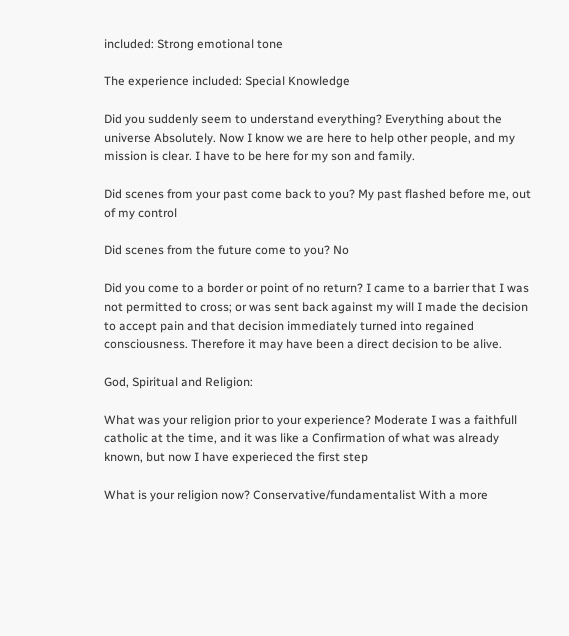included: Strong emotional tone

The experience included: Special Knowledge

Did you suddenly seem to understand everything? Everything about the universe Absolutely. Now I know we are here to help other people, and my mission is clear. I have to be here for my son and family.

Did scenes from your past come back to you? My past flashed before me, out of my control

Did scenes from the future come to you? No

Did you come to a border or point of no return? I came to a barrier that I was not permitted to cross; or was sent back against my will I made the decision to accept pain and that decision immediately turned into regained consciousness. Therefore it may have been a direct decision to be alive.

God, Spiritual and Religion:

What was your religion prior to your experience? Moderate I was a faithfull catholic at the time, and it was like a Confirmation of what was already known, but now I have experieced the first step

What is your religion now? Conservative/fundamentalist With a more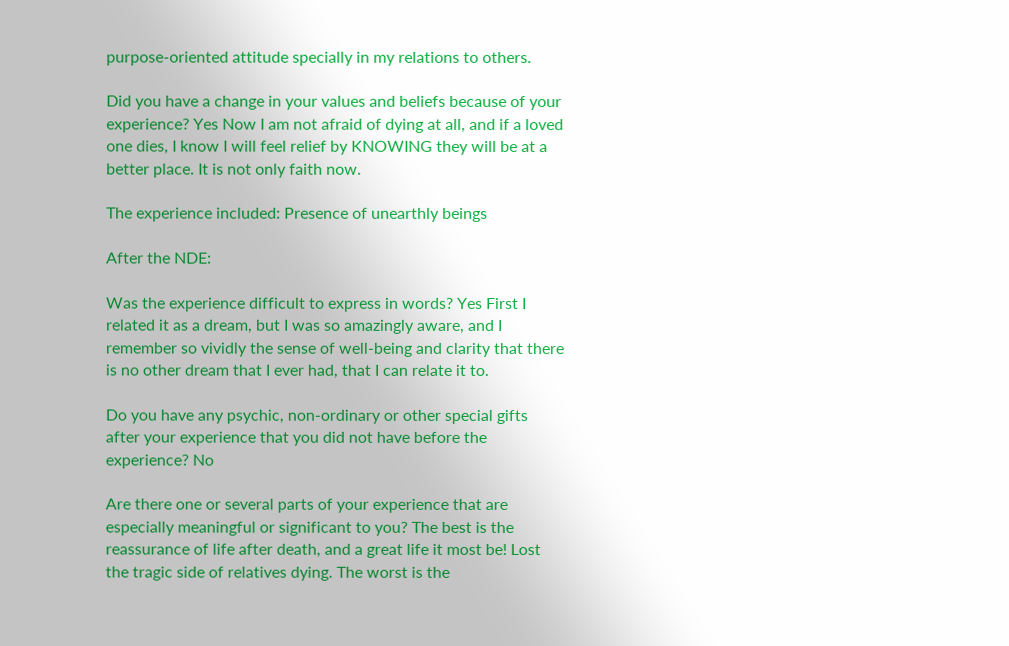purpose-oriented attitude specially in my relations to others.

Did you have a change in your values and beliefs because of your experience? Yes Now I am not afraid of dying at all, and if a loved one dies, I know I will feel relief by KNOWING they will be at a better place. It is not only faith now.

The experience included: Presence of unearthly beings

After the NDE:

Was the experience difficult to express in words? Yes First I related it as a dream, but I was so amazingly aware, and I remember so vividly the sense of well-being and clarity that there is no other dream that I ever had, that I can relate it to.

Do you have any psychic, non-ordinary or other special gifts after your experience that you did not have before the experience? No

Are there one or several parts of your experience that are especially meaningful or significant to you? The best is the reassurance of life after death, and a great life it most be! Lost the tragic side of relatives dying. The worst is the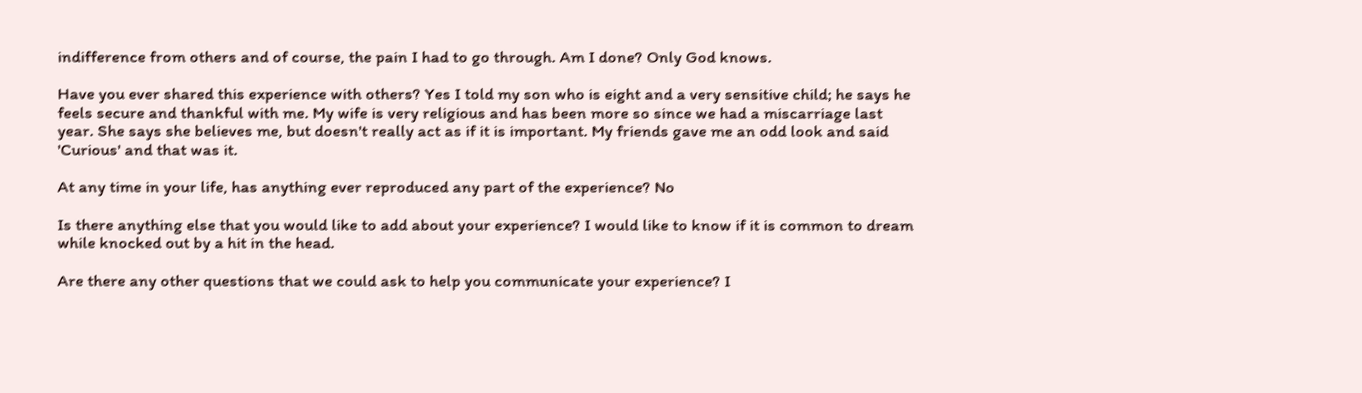indifference from others and of course, the pain I had to go through. Am I done? Only God knows.

Have you ever shared this experience with others? Yes I told my son who is eight and a very sensitive child; he says he feels secure and thankful with me. My wife is very religious and has been more so since we had a miscarriage last year. She says she believes me, but doesn't really act as if it is important. My friends gave me an odd look and said 'Curious' and that was it.

At any time in your life, has anything ever reproduced any part of the experience? No

Is there anything else that you would like to add about your experience? I would like to know if it is common to dream while knocked out by a hit in the head.

Are there any other questions that we could ask to help you communicate your experience? I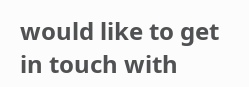would like to get in touch with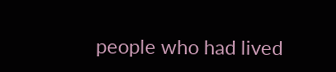people who had lived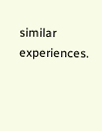similar experiences.